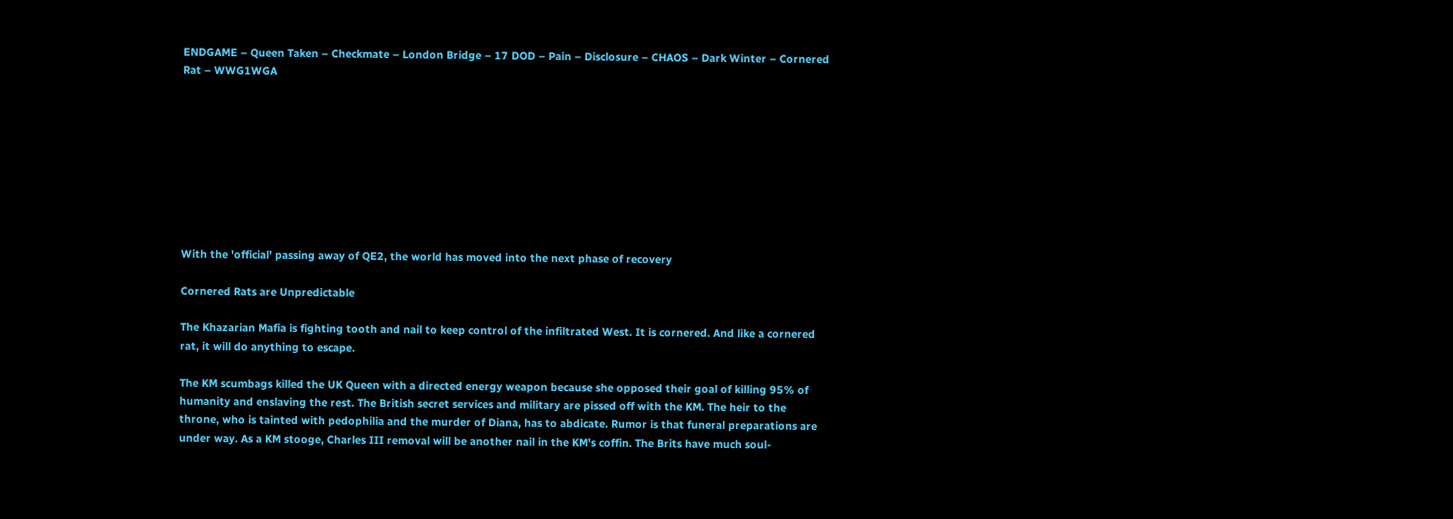ENDGAME – Queen Taken – Checkmate – London Bridge – 17 DOD – Pain – Disclosure – CHAOS – Dark Winter – Cornered Rat – WWG1WGA









With the 'official' passing away of QE2, the world has moved into the next phase of recovery

Cornered Rats are Unpredictable

The Khazarian Mafia is fighting tooth and nail to keep control of the infiltrated West. It is cornered. And like a cornered rat, it will do anything to escape.

The KM scumbags killed the UK Queen with a directed energy weapon because she opposed their goal of killing 95% of humanity and enslaving the rest. The British secret services and military are pissed off with the KM. The heir to the throne, who is tainted with pedophilia and the murder of Diana, has to abdicate. Rumor is that funeral preparations are under way. As a KM stooge, Charles III removal will be another nail in the KM's coffin. The Brits have much soul-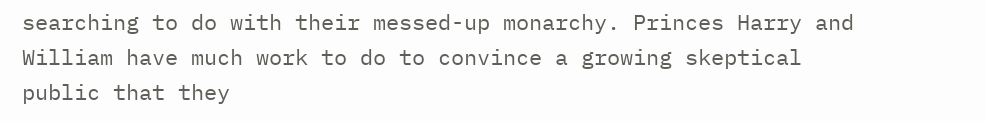searching to do with their messed-up monarchy. Princes Harry and William have much work to do to convince a growing skeptical public that they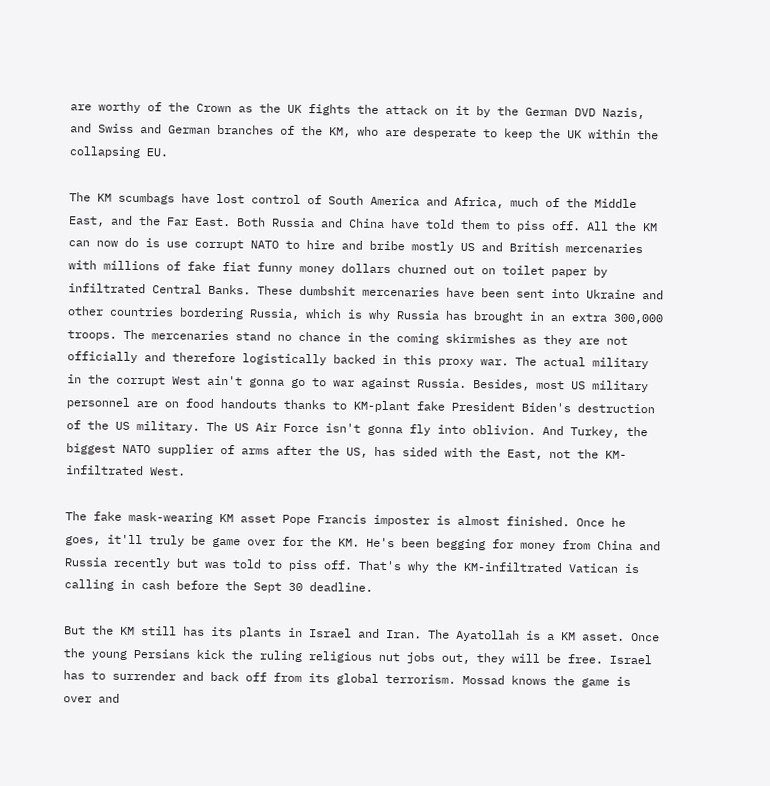are worthy of the Crown as the UK fights the attack on it by the German DVD Nazis, and Swiss and German branches of the KM, who are desperate to keep the UK within the collapsing EU.

The KM scumbags have lost control of South America and Africa, much of the Middle East, and the Far East. Both Russia and China have told them to piss off. All the KM can now do is use corrupt NATO to hire and bribe mostly US and British mercenaries with millions of fake fiat funny money dollars churned out on toilet paper by infiltrated Central Banks. These dumbshit mercenaries have been sent into Ukraine and other countries bordering Russia, which is why Russia has brought in an extra 300,000 troops. The mercenaries stand no chance in the coming skirmishes as they are not officially and therefore logistically backed in this proxy war. The actual military in the corrupt West ain't gonna go to war against Russia. Besides, most US military personnel are on food handouts thanks to KM-plant fake President Biden's destruction of the US military. The US Air Force isn't gonna fly into oblivion. And Turkey, the biggest NATO supplier of arms after the US, has sided with the East, not the KM-infiltrated West.

The fake mask-wearing KM asset Pope Francis imposter is almost finished. Once he goes, it'll truly be game over for the KM. He's been begging for money from China and Russia recently but was told to piss off. That's why the KM-infiltrated Vatican is calling in cash before the Sept 30 deadline.

But the KM still has its plants in Israel and Iran. The Ayatollah is a KM asset. Once the young Persians kick the ruling religious nut jobs out, they will be free. Israel has to surrender and back off from its global terrorism. Mossad knows the game is over and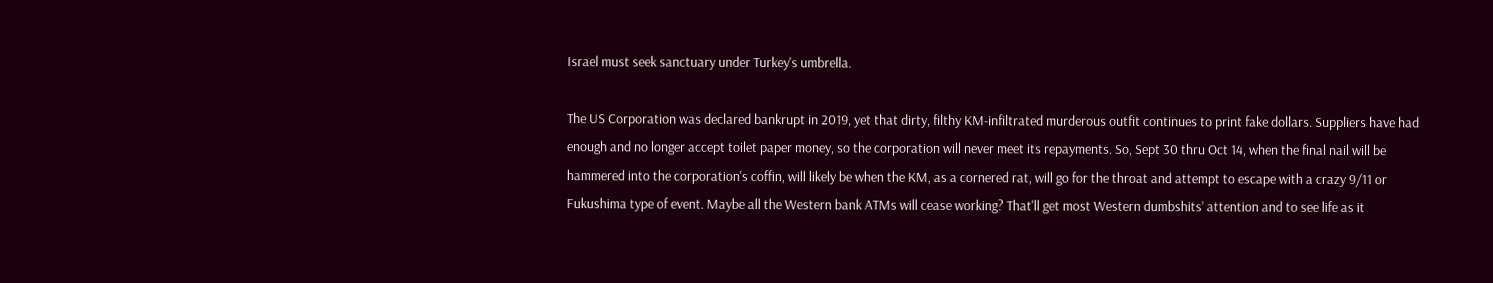Israel must seek sanctuary under Turkey's umbrella.

The US Corporation was declared bankrupt in 2019, yet that dirty, filthy KM-infiltrated murderous outfit continues to print fake dollars. Suppliers have had enough and no longer accept toilet paper money, so the corporation will never meet its repayments. So, Sept 30 thru Oct 14, when the final nail will be hammered into the corporation's coffin, will likely be when the KM, as a cornered rat, will go for the throat and attempt to escape with a crazy 9/11 or Fukushima type of event. Maybe all the Western bank ATMs will cease working? That'll get most Western dumbshits’ attention and to see life as it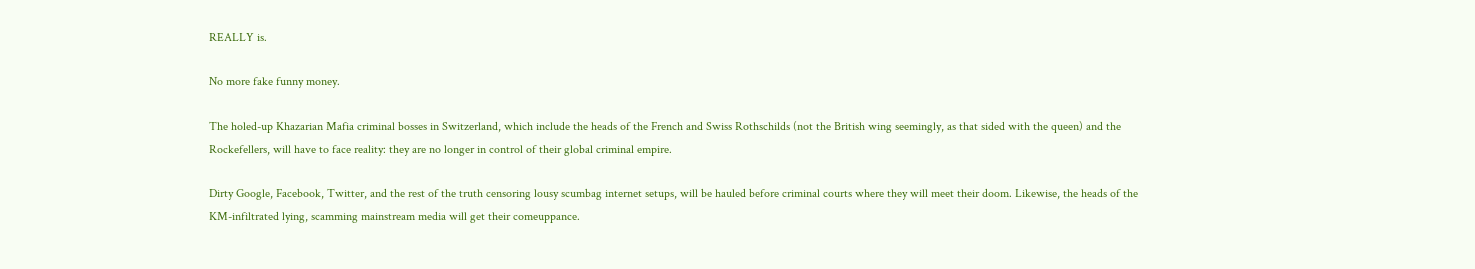REALLY is.

No more fake funny money.

The holed-up Khazarian Mafia criminal bosses in Switzerland, which include the heads of the French and Swiss Rothschilds (not the British wing seemingly, as that sided with the queen) and the Rockefellers, will have to face reality: they are no longer in control of their global criminal empire.

Dirty Google, Facebook, Twitter, and the rest of the truth censoring lousy scumbag internet setups, will be hauled before criminal courts where they will meet their doom. Likewise, the heads of the KM-infiltrated lying, scamming mainstream media will get their comeuppance.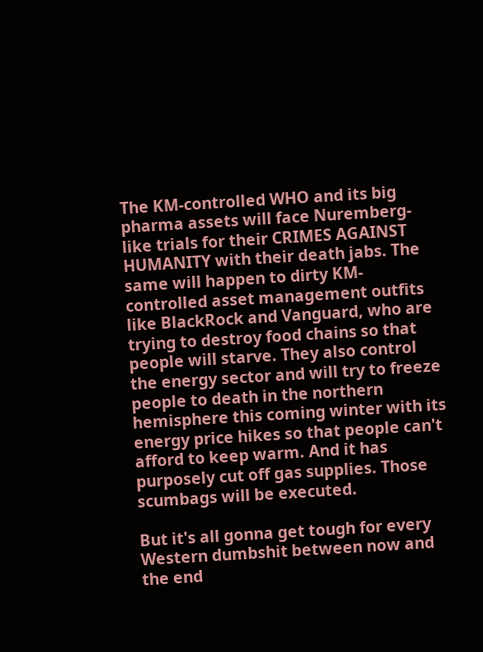The KM-controlled WHO and its big pharma assets will face Nuremberg-like trials for their CRIMES AGAINST HUMANITY with their death jabs. The same will happen to dirty KM-controlled asset management outfits like BlackRock and Vanguard, who are trying to destroy food chains so that people will starve. They also control the energy sector and will try to freeze people to death in the northern hemisphere this coming winter with its energy price hikes so that people can't afford to keep warm. And it has purposely cut off gas supplies. Those scumbags will be executed.

But it's all gonna get tough for every Western dumbshit between now and the end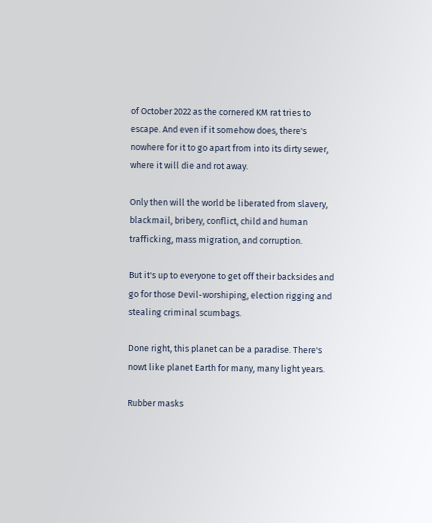of October 2022 as the cornered KM rat tries to escape. And even if it somehow does, there's nowhere for it to go apart from into its dirty sewer, where it will die and rot away.

Only then will the world be liberated from slavery, blackmail, bribery, conflict, child and human trafficking, mass migration, and corruption.

But it's up to everyone to get off their backsides and go for those Devil-worshiping, election rigging and stealing criminal scumbags.

Done right, this planet can be a paradise. There's nowt like planet Earth for many, many light years.

Rubber masks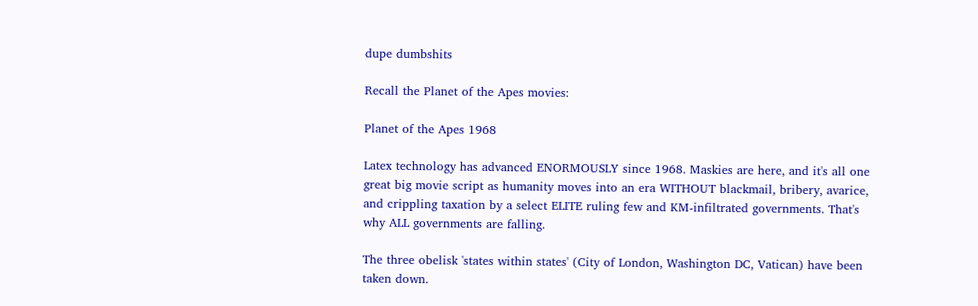dupe dumbshits

Recall the Planet of the Apes movies:

Planet of the Apes 1968

Latex technology has advanced ENORMOUSLY since 1968. Maskies are here, and it's all one great big movie script as humanity moves into an era WITHOUT blackmail, bribery, avarice, and crippling taxation by a select ELITE ruling few and KM-infiltrated governments. That's why ALL governments are falling.

The three obelisk 'states within states' (City of London, Washington DC, Vatican) have been taken down.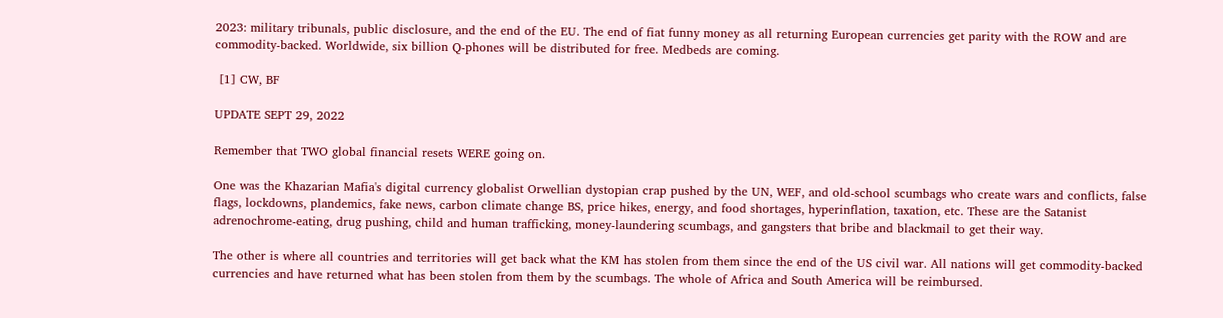2023: military tribunals, public disclosure, and the end of the EU. The end of fiat funny money as all returning European currencies get parity with the ROW and are commodity-backed. Worldwide, six billion Q-phones will be distributed for free. Medbeds are coming.

 [1] CW, BF

UPDATE SEPT 29, 2022

Remember that TWO global financial resets WERE going on.

One was the Khazarian Mafia's digital currency globalist Orwellian dystopian crap pushed by the UN, WEF, and old-school scumbags who create wars and conflicts, false flags, lockdowns, plandemics, fake news, carbon climate change BS, price hikes, energy, and food shortages, hyperinflation, taxation, etc. These are the Satanist adrenochrome-eating, drug pushing, child and human trafficking, money-laundering scumbags, and gangsters that bribe and blackmail to get their way.

The other is where all countries and territories will get back what the KM has stolen from them since the end of the US civil war. All nations will get commodity-backed currencies and have returned what has been stolen from them by the scumbags. The whole of Africa and South America will be reimbursed.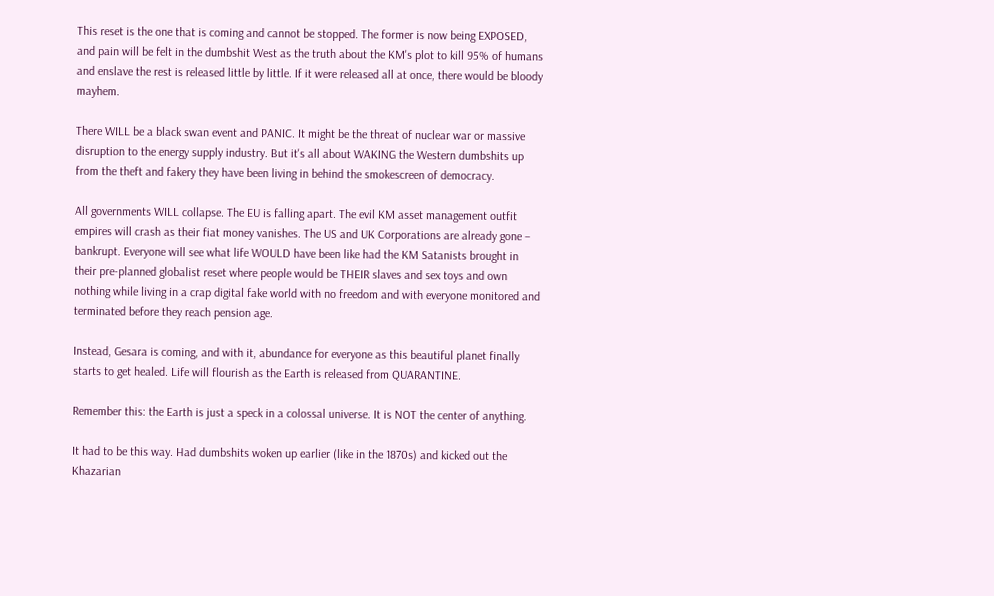This reset is the one that is coming and cannot be stopped. The former is now being EXPOSED, and pain will be felt in the dumbshit West as the truth about the KM's plot to kill 95% of humans and enslave the rest is released little by little. If it were released all at once, there would be bloody mayhem.

There WILL be a black swan event and PANIC. It might be the threat of nuclear war or massive disruption to the energy supply industry. But it's all about WAKING the Western dumbshits up from the theft and fakery they have been living in behind the smokescreen of democracy.

All governments WILL collapse. The EU is falling apart. The evil KM asset management outfit empires will crash as their fiat money vanishes. The US and UK Corporations are already gone – bankrupt. Everyone will see what life WOULD have been like had the KM Satanists brought in their pre-planned globalist reset where people would be THEIR slaves and sex toys and own nothing while living in a crap digital fake world with no freedom and with everyone monitored and terminated before they reach pension age.

Instead, Gesara is coming, and with it, abundance for everyone as this beautiful planet finally starts to get healed. Life will flourish as the Earth is released from QUARANTINE.

Remember this: the Earth is just a speck in a colossal universe. It is NOT the center of anything.

It had to be this way. Had dumbshits woken up earlier (like in the 1870s) and kicked out the Khazarian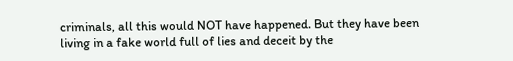criminals, all this would NOT have happened. But they have been living in a fake world full of lies and deceit by the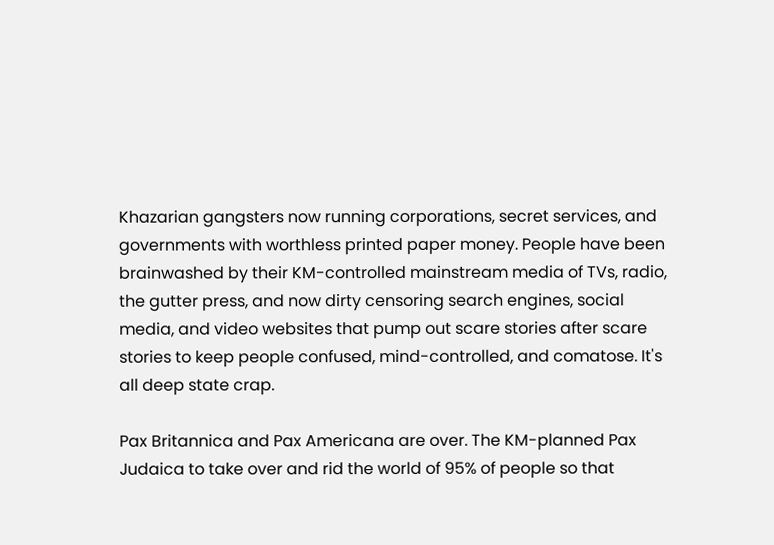Khazarian gangsters now running corporations, secret services, and governments with worthless printed paper money. People have been brainwashed by their KM-controlled mainstream media of TVs, radio, the gutter press, and now dirty censoring search engines, social media, and video websites that pump out scare stories after scare stories to keep people confused, mind-controlled, and comatose. It's all deep state crap.

Pax Britannica and Pax Americana are over. The KM-planned Pax Judaica to take over and rid the world of 95% of people so that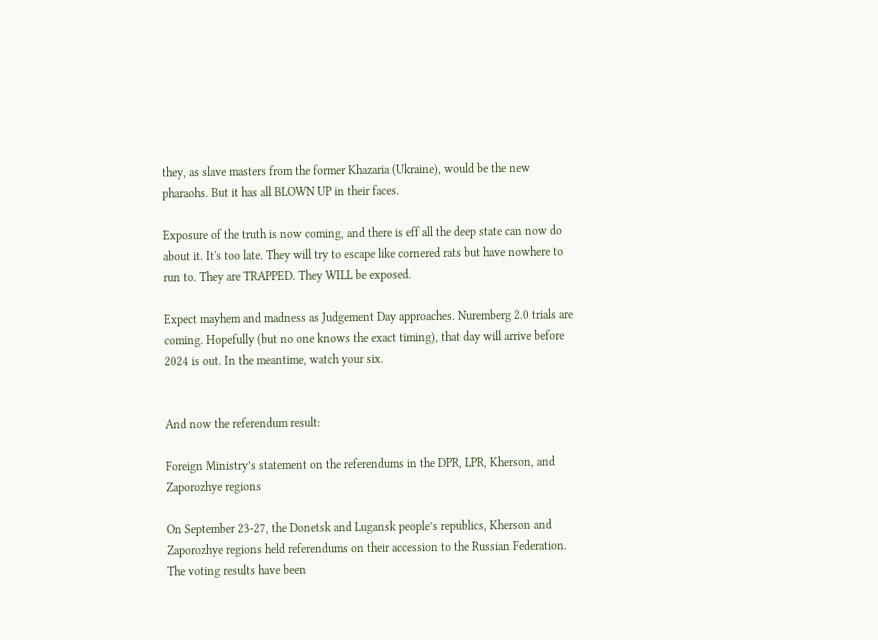they, as slave masters from the former Khazaria (Ukraine), would be the new pharaohs. But it has all BLOWN UP in their faces.

Exposure of the truth is now coming, and there is eff all the deep state can now do about it. It's too late. They will try to escape like cornered rats but have nowhere to run to. They are TRAPPED. They WILL be exposed.

Expect mayhem and madness as Judgement Day approaches. Nuremberg 2.0 trials are coming. Hopefully (but no one knows the exact timing), that day will arrive before 2024 is out. In the meantime, watch your six.


And now the referendum result:

Foreign Ministry’s statement on the referendums in the DPR, LPR, Kherson, and Zaporozhye regions

On September 23-27, the Donetsk and Lugansk people’s republics, Kherson and Zaporozhye regions held referendums on their accession to the Russian Federation. The voting results have been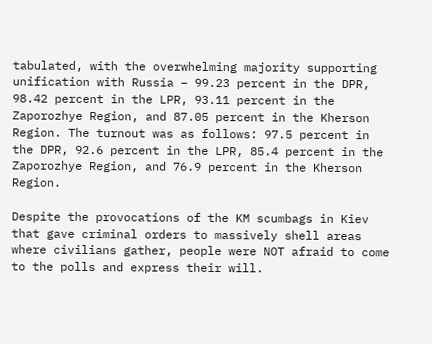tabulated, with the overwhelming majority supporting unification with Russia – 99.23 percent in the DPR, 98.42 percent in the LPR, 93.11 percent in the Zaporozhye Region, and 87.05 percent in the Kherson Region. The turnout was as follows: 97.5 percent in the DPR, 92.6 percent in the LPR, 85.4 percent in the Zaporozhye Region, and 76.9 percent in the Kherson Region.

Despite the provocations of the KM scumbags in Kiev that gave criminal orders to massively shell areas where civilians gather, people were NOT afraid to come to the polls and express their will.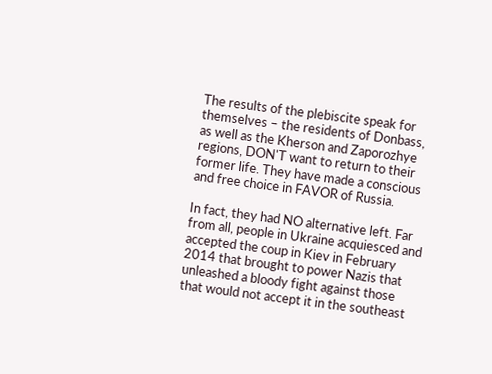The results of the plebiscite speak for themselves – the residents of Donbass, as well as the Kherson and Zaporozhye regions, DON'T want to return to their former life. They have made a conscious and free choice in FAVOR of Russia.

In fact, they had NO alternative left. Far from all, people in Ukraine acquiesced and accepted the coup in Kiev in February 2014 that brought to power Nazis that unleashed a bloody fight against those that would not accept it in the southeast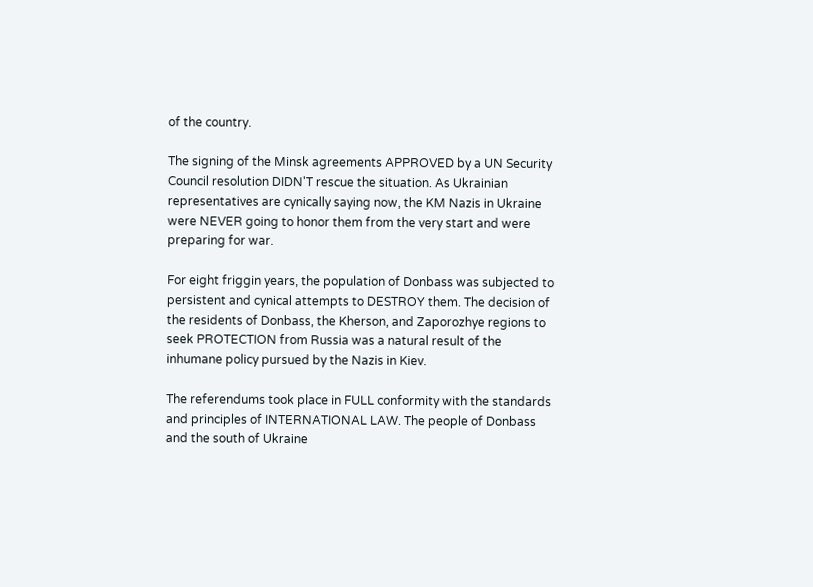of the country.

The signing of the Minsk agreements APPROVED by a UN Security Council resolution DIDN'T rescue the situation. As Ukrainian representatives are cynically saying now, the KM Nazis in Ukraine were NEVER going to honor them from the very start and were preparing for war.

For eight friggin years, the population of Donbass was subjected to persistent and cynical attempts to DESTROY them. The decision of the residents of Donbass, the Kherson, and Zaporozhye regions to seek PROTECTION from Russia was a natural result of the inhumane policy pursued by the Nazis in Kiev.

The referendums took place in FULL conformity with the standards and principles of INTERNATIONAL LAW. The people of Donbass and the south of Ukraine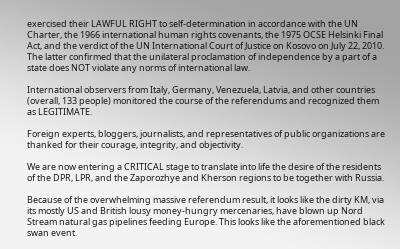exercised their LAWFUL RIGHT to self-determination in accordance with the UN Charter, the 1966 international human rights covenants, the 1975 OCSE Helsinki Final Act, and the verdict of the UN International Court of Justice on Kosovo on July 22, 2010. The latter confirmed that the unilateral proclamation of independence by a part of a state does NOT violate any norms of international law.

International observers from Italy, Germany, Venezuela, Latvia, and other countries (overall, 133 people) monitored the course of the referendums and recognized them as LEGITIMATE.

Foreign experts, bloggers, journalists, and representatives of public organizations are thanked for their courage, integrity, and objectivity.

We are now entering a CRITICAL stage to translate into life the desire of the residents of the DPR, LPR, and the Zaporozhye and Kherson regions to be together with Russia.

Because of the overwhelming massive referendum result, it looks like the dirty KM, via its mostly US and British lousy money-hungry mercenaries, have blown up Nord Stream natural gas pipelines feeding Europe. This looks like the aforementioned black swan event.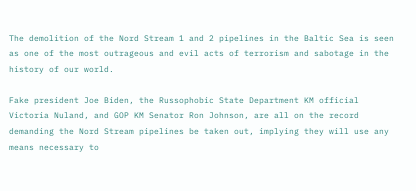The demolition of the Nord Stream 1 and 2 pipelines in the Baltic Sea is seen as one of the most outrageous and evil acts of terrorism and sabotage in the history of our world.

Fake president Joe Biden, the Russophobic State Department KM official Victoria Nuland, and GOP KM Senator Ron Johnson, are all on the record demanding the Nord Stream pipelines be taken out, implying they will use any means necessary to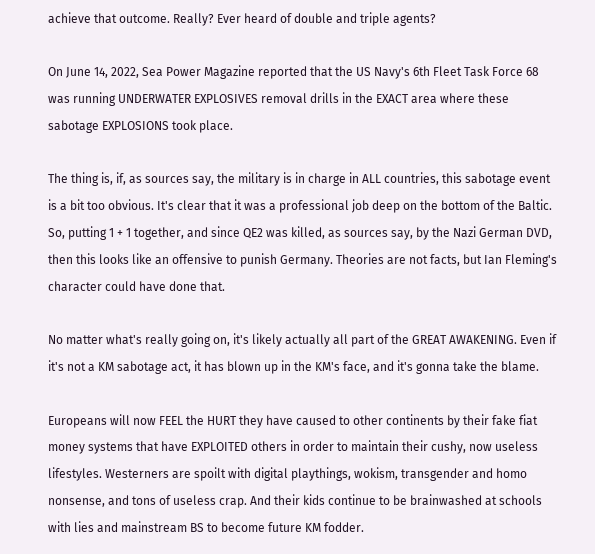achieve that outcome. Really? Ever heard of double and triple agents?

On June 14, 2022, Sea Power Magazine reported that the US Navy's 6th Fleet Task Force 68 was running UNDERWATER EXPLOSIVES removal drills in the EXACT area where these sabotage EXPLOSIONS took place.

The thing is, if, as sources say, the military is in charge in ALL countries, this sabotage event is a bit too obvious. It's clear that it was a professional job deep on the bottom of the Baltic. So, putting 1 + 1 together, and since QE2 was killed, as sources say, by the Nazi German DVD, then this looks like an offensive to punish Germany. Theories are not facts, but Ian Fleming's character could have done that.

No matter what's really going on, it's likely actually all part of the GREAT AWAKENING. Even if it's not a KM sabotage act, it has blown up in the KM's face, and it's gonna take the blame.

Europeans will now FEEL the HURT they have caused to other continents by their fake fiat money systems that have EXPLOITED others in order to maintain their cushy, now useless lifestyles. Westerners are spoilt with digital playthings, wokism, transgender and homo nonsense, and tons of useless crap. And their kids continue to be brainwashed at schools with lies and mainstream BS to become future KM fodder.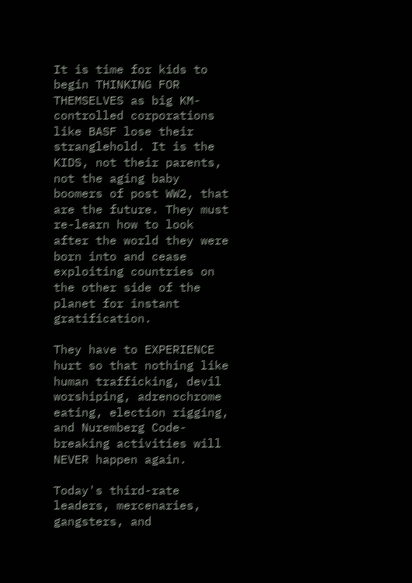It is time for kids to begin THINKING FOR THEMSELVES as big KM-controlled corporations like BASF lose their stranglehold. It is the KIDS, not their parents, not the aging baby boomers of post WW2, that are the future. They must re-learn how to look after the world they were born into and cease exploiting countries on the other side of the planet for instant gratification.

They have to EXPERIENCE hurt so that nothing like human trafficking, devil worshiping, adrenochrome eating, election rigging, and Nuremberg Code-breaking activities will NEVER happen again.

Today's third-rate leaders, mercenaries, gangsters, and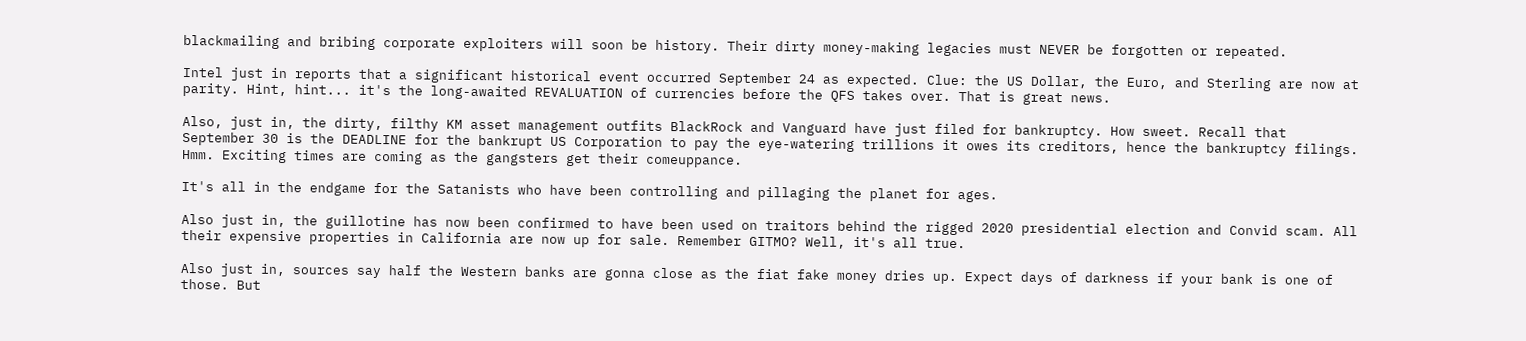blackmailing and bribing corporate exploiters will soon be history. Their dirty money-making legacies must NEVER be forgotten or repeated.

Intel just in reports that a significant historical event occurred September 24 as expected. Clue: the US Dollar, the Euro, and Sterling are now at parity. Hint, hint... it's the long-awaited REVALUATION of currencies before the QFS takes over. That is great news.

Also, just in, the dirty, filthy KM asset management outfits BlackRock and Vanguard have just filed for bankruptcy. How sweet. Recall that September 30 is the DEADLINE for the bankrupt US Corporation to pay the eye-watering trillions it owes its creditors, hence the bankruptcy filings. Hmm. Exciting times are coming as the gangsters get their comeuppance.

It's all in the endgame for the Satanists who have been controlling and pillaging the planet for ages.

Also just in, the guillotine has now been confirmed to have been used on traitors behind the rigged 2020 presidential election and Convid scam. All their expensive properties in California are now up for sale. Remember GITMO? Well, it's all true.

Also just in, sources say half the Western banks are gonna close as the fiat fake money dries up. Expect days of darkness if your bank is one of those. But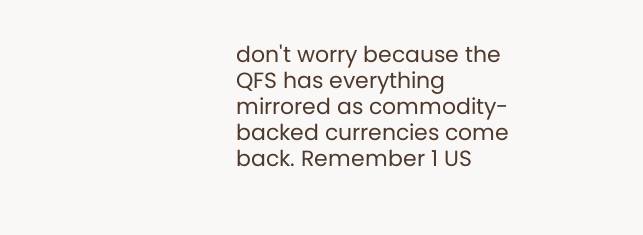don't worry because the QFS has everything mirrored as commodity-backed currencies come back. Remember 1 US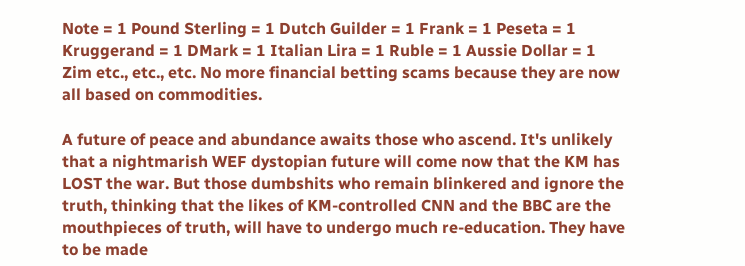Note = 1 Pound Sterling = 1 Dutch Guilder = 1 Frank = 1 Peseta = 1 Kruggerand = 1 DMark = 1 Italian Lira = 1 Ruble = 1 Aussie Dollar = 1 Zim etc., etc., etc. No more financial betting scams because they are now all based on commodities.

A future of peace and abundance awaits those who ascend. It's unlikely that a nightmarish WEF dystopian future will come now that the KM has LOST the war. But those dumbshits who remain blinkered and ignore the truth, thinking that the likes of KM-controlled CNN and the BBC are the mouthpieces of truth, will have to undergo much re-education. They have to be made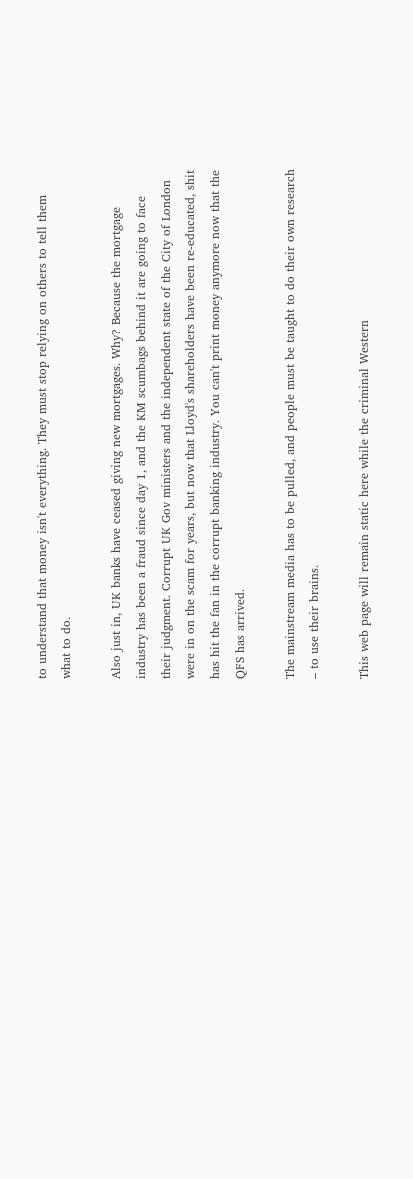to understand that money isn't everything. They must stop relying on others to tell them what to do.

Also just in, UK banks have ceased giving new mortgages. Why? Because the mortgage industry has been a fraud since day 1, and the KM scumbags behind it are going to face their judgment. Corrupt UK Gov ministers and the independent state of the City of London were in on the scam for years, but now that Lloyd's shareholders have been re-educated, shit has hit the fan in the corrupt banking industry. You can't print money anymore now that the QFS has arrived.

The mainstream media has to be pulled, and people must be taught to do their own research – to use their brains.

This web page will remain static here while the criminal Western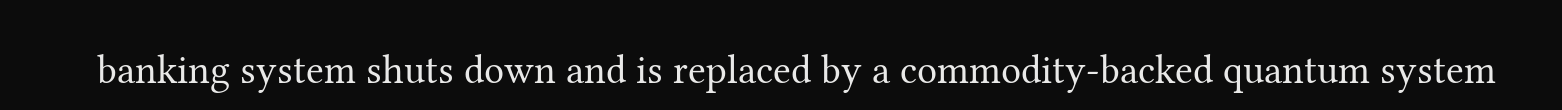banking system shuts down and is replaced by a commodity-backed quantum system